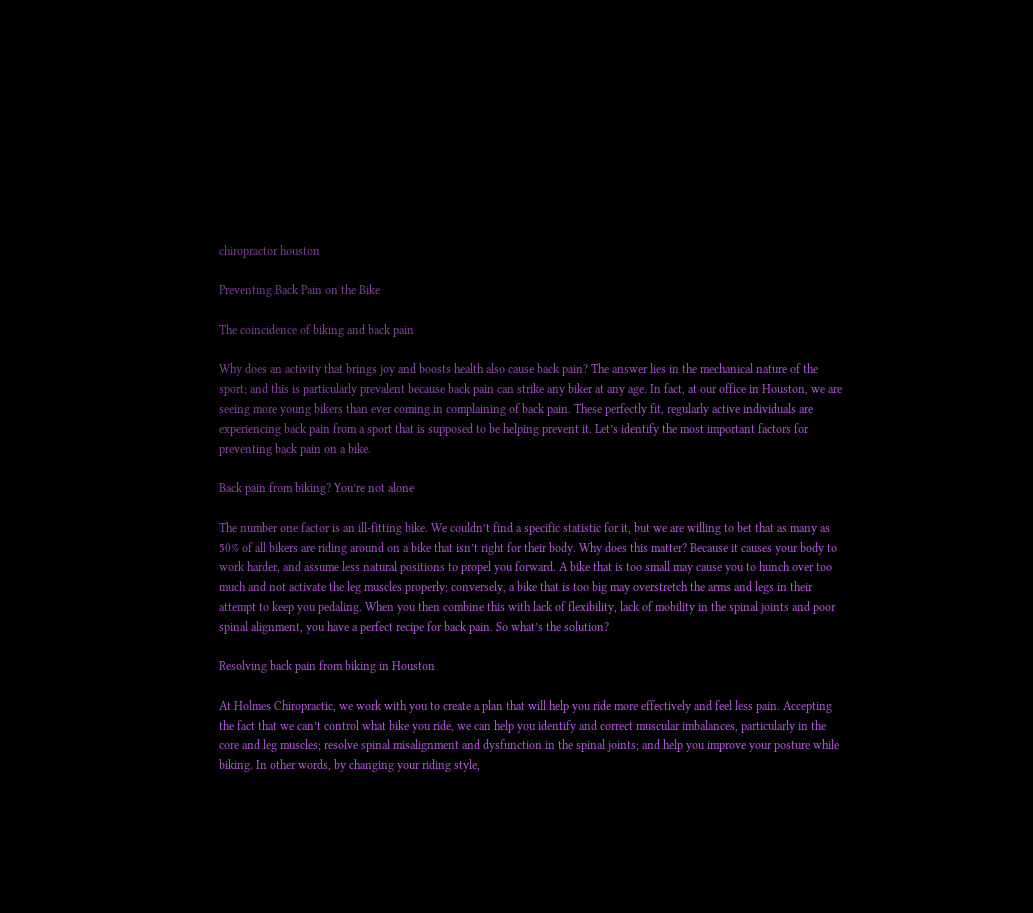chiropractor houston

Preventing Back Pain on the Bike

The coincidence of biking and back pain

Why does an activity that brings joy and boosts health also cause back pain? The answer lies in the mechanical nature of the sport; and this is particularly prevalent because back pain can strike any biker at any age. In fact, at our office in Houston, we are seeing more young bikers than ever coming in complaining of back pain. These perfectly fit, regularly active individuals are experiencing back pain from a sport that is supposed to be helping prevent it. Let’s identify the most important factors for preventing back pain on a bike.

Back pain from biking? You’re not alone

The number one factor is an ill-fitting bike. We couldn’t find a specific statistic for it, but we are willing to bet that as many as 50% of all bikers are riding around on a bike that isn’t right for their body. Why does this matter? Because it causes your body to work harder, and assume less natural positions to propel you forward. A bike that is too small may cause you to hunch over too much and not activate the leg muscles properly; conversely, a bike that is too big may overstretch the arms and legs in their attempt to keep you pedaling. When you then combine this with lack of flexibility, lack of mobility in the spinal joints and poor spinal alignment, you have a perfect recipe for back pain. So what’s the solution?

Resolving back pain from biking in Houston

At Holmes Chiropractic, we work with you to create a plan that will help you ride more effectively and feel less pain. Accepting the fact that we can’t control what bike you ride, we can help you identify and correct muscular imbalances, particularly in the core and leg muscles; resolve spinal misalignment and dysfunction in the spinal joints; and help you improve your posture while biking. In other words, by changing your riding style,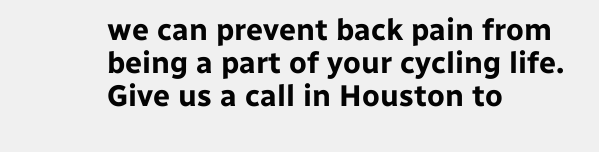we can prevent back pain from being a part of your cycling life. Give us a call in Houston to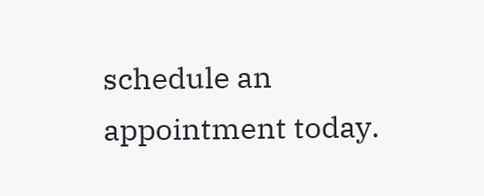schedule an appointment today.